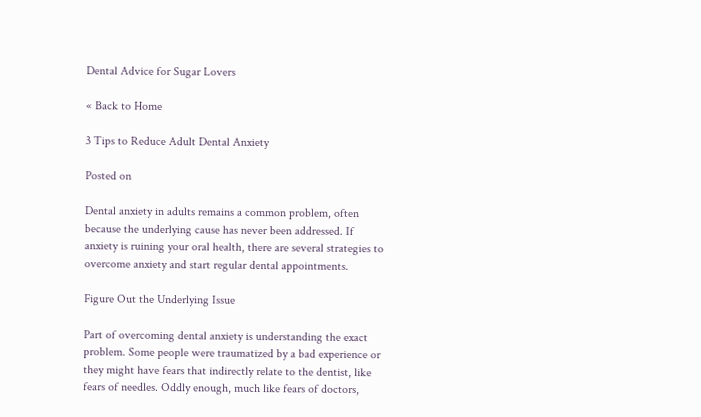Dental Advice for Sugar Lovers

« Back to Home

3 Tips to Reduce Adult Dental Anxiety

Posted on

Dental anxiety in adults remains a common problem, often because the underlying cause has never been addressed. If anxiety is ruining your oral health, there are several strategies to overcome anxiety and start regular dental appointments.

Figure Out the Underlying Issue

Part of overcoming dental anxiety is understanding the exact problem. Some people were traumatized by a bad experience or they might have fears that indirectly relate to the dentist, like fears of needles. Oddly enough, much like fears of doctors,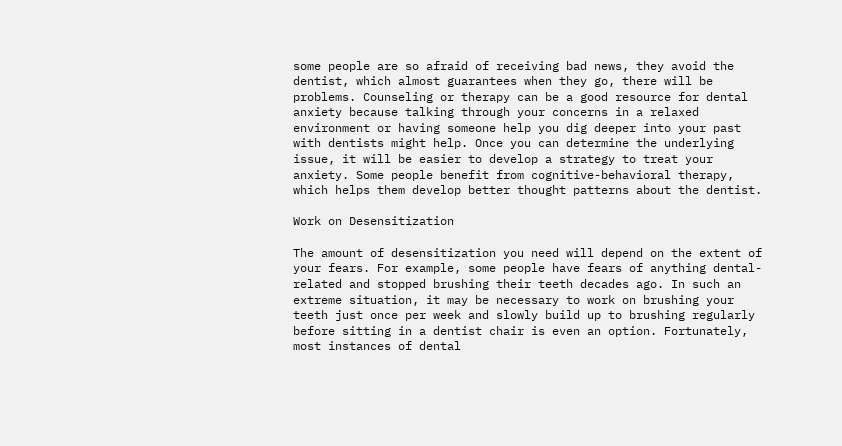some people are so afraid of receiving bad news, they avoid the dentist, which almost guarantees when they go, there will be problems. Counseling or therapy can be a good resource for dental anxiety because talking through your concerns in a relaxed environment or having someone help you dig deeper into your past with dentists might help. Once you can determine the underlying issue, it will be easier to develop a strategy to treat your anxiety. Some people benefit from cognitive-behavioral therapy, which helps them develop better thought patterns about the dentist.

Work on Desensitization

The amount of desensitization you need will depend on the extent of your fears. For example, some people have fears of anything dental-related and stopped brushing their teeth decades ago. In such an extreme situation, it may be necessary to work on brushing your teeth just once per week and slowly build up to brushing regularly before sitting in a dentist chair is even an option. Fortunately, most instances of dental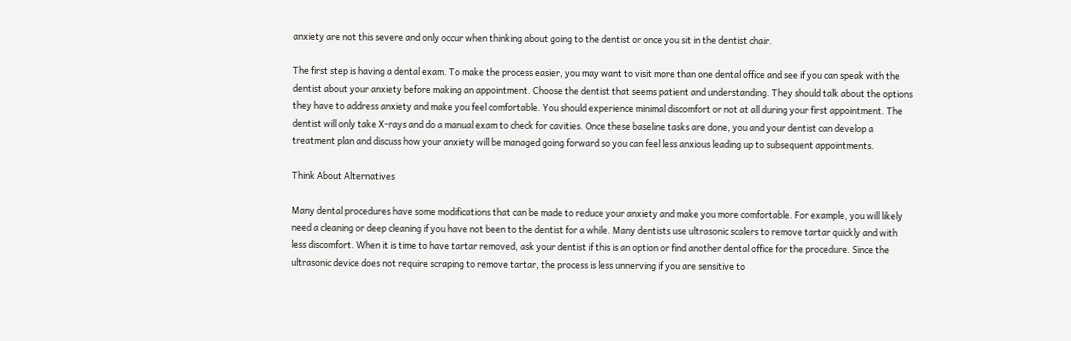anxiety are not this severe and only occur when thinking about going to the dentist or once you sit in the dentist chair.

The first step is having a dental exam. To make the process easier, you may want to visit more than one dental office and see if you can speak with the dentist about your anxiety before making an appointment. Choose the dentist that seems patient and understanding. They should talk about the options they have to address anxiety and make you feel comfortable. You should experience minimal discomfort or not at all during your first appointment. The dentist will only take X-rays and do a manual exam to check for cavities. Once these baseline tasks are done, you and your dentist can develop a treatment plan and discuss how your anxiety will be managed going forward so you can feel less anxious leading up to subsequent appointments.

Think About Alternatives

Many dental procedures have some modifications that can be made to reduce your anxiety and make you more comfortable. For example, you will likely need a cleaning or deep cleaning if you have not been to the dentist for a while. Many dentists use ultrasonic scalers to remove tartar quickly and with less discomfort. When it is time to have tartar removed, ask your dentist if this is an option or find another dental office for the procedure. Since the ultrasonic device does not require scraping to remove tartar, the process is less unnerving if you are sensitive to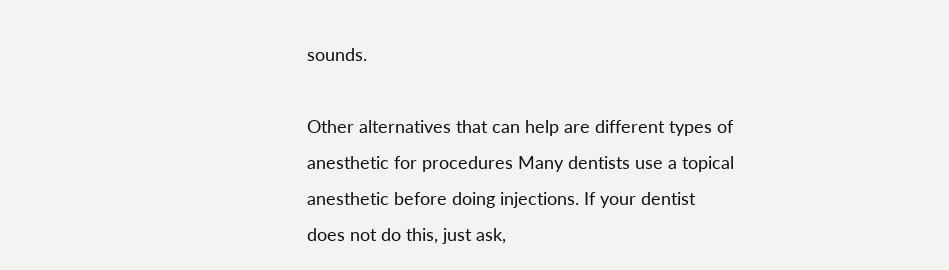sounds.

Other alternatives that can help are different types of anesthetic for procedures Many dentists use a topical anesthetic before doing injections. If your dentist does not do this, just ask,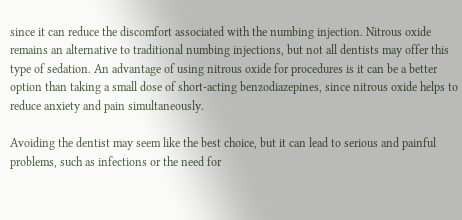since it can reduce the discomfort associated with the numbing injection. Nitrous oxide remains an alternative to traditional numbing injections, but not all dentists may offer this type of sedation. An advantage of using nitrous oxide for procedures is it can be a better option than taking a small dose of short-acting benzodiazepines, since nitrous oxide helps to reduce anxiety and pain simultaneously.

Avoiding the dentist may seem like the best choice, but it can lead to serious and painful problems, such as infections or the need for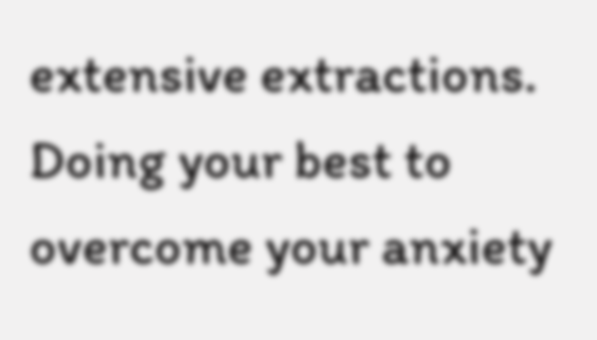extensive extractions. Doing your best to overcome your anxiety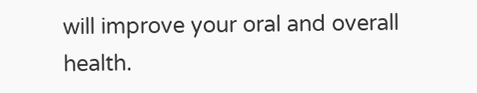will improve your oral and overall health.